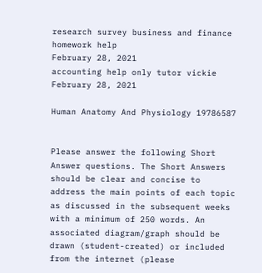research survey business and finance homework help
February 28, 2021
accounting help only tutor vickie
February 28, 2021

Human Anatomy And Physiology 19786587


Please answer the following Short Answer questions. The Short Answers should be clear and concise to address the main points of each topic as discussed in the subsequent weeks with a minimum of 250 words. An associated diagram/graph should be drawn (student-created) or included from the internet (please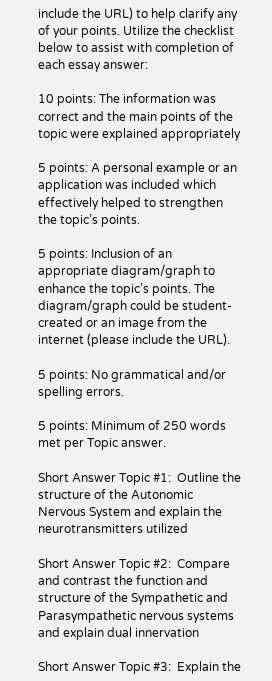include the URL) to help clarify any of your points. Utilize the checklist below to assist with completion of each essay answer:

10 points: The information was correct and the main points of the topic were explained appropriately

5 points: A personal example or an application was included which effectively helped to strengthen the topic’s points.

5 points: Inclusion of an appropriate diagram/graph to enhance the topic’s points. The diagram/graph could be student-created or an image from the internet (please include the URL).

5 points: No grammatical and/or spelling errors.

5 points: Minimum of 250 words met per Topic answer.

Short Answer Topic #1:  Outline the structure of the Autonomic Nervous System and explain the neurotransmitters utilized

Short Answer Topic #2:  Compare and contrast the function and structure of the Sympathetic and Parasympathetic nervous systems and explain dual innervation

Short Answer Topic #3:  Explain the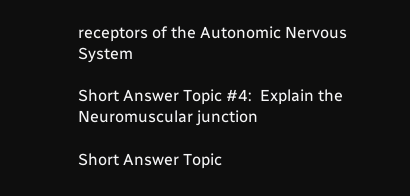receptors of the Autonomic Nervous System

Short Answer Topic #4:  Explain the Neuromuscular junction

Short Answer Topic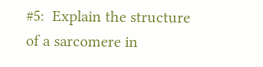#5:  Explain the structure of a sarcomere in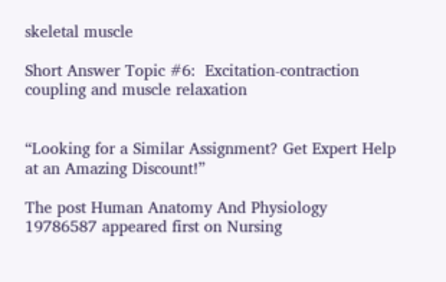skeletal muscle

Short Answer Topic #6:  Excitation-contraction coupling and muscle relaxation


“Looking for a Similar Assignment? Get Expert Help at an Amazing Discount!”

The post Human Anatomy And Physiology 19786587 appeared first on Nursing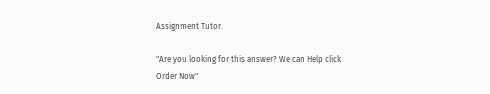Assignment Tutor.

"Are you looking for this answer? We can Help click Order Now"